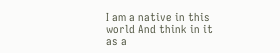I am a native in this world And think in it as a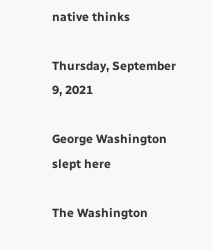native thinks

Thursday, September 9, 2021

George Washington slept here

The Washington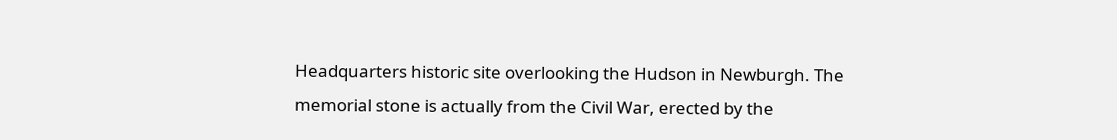Headquarters historic site overlooking the Hudson in Newburgh. The memorial stone is actually from the Civil War, erected by the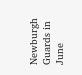Newburgh Guards in June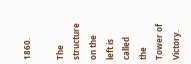1860.

The structure on the left is called the Tower of Victory.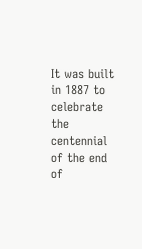It was built in 1887 to celebrate the centennial of the end of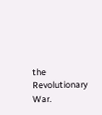the Revolutionary War.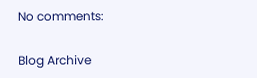No comments:

Blog Archive